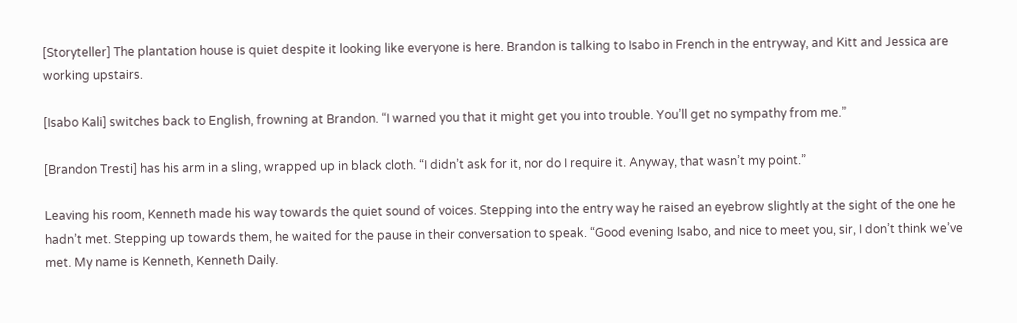[Storyteller] The plantation house is quiet despite it looking like everyone is here. Brandon is talking to Isabo in French in the entryway, and Kitt and Jessica are working upstairs.

[Isabo Kali] switches back to English, frowning at Brandon. “I warned you that it might get you into trouble. You’ll get no sympathy from me.”

[Brandon Tresti] has his arm in a sling, wrapped up in black cloth. “I didn’t ask for it, nor do I require it. Anyway, that wasn’t my point.”

Leaving his room, Kenneth made his way towards the quiet sound of voices. Stepping into the entry way he raised an eyebrow slightly at the sight of the one he hadn’t met. Stepping up towards them, he waited for the pause in their conversation to speak. “Good evening Isabo, and nice to meet you, sir, I don’t think we’ve met. My name is Kenneth, Kenneth Daily.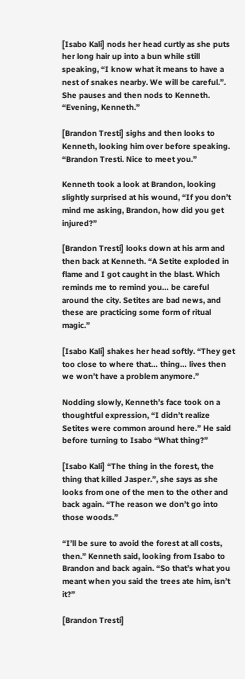[Isabo Kali] nods her head curtly as she puts her long hair up into a bun while still speaking, “I know what it means to have a nest of snakes nearby. We will be careful.”. She pauses and then nods to Kenneth. “Evening, Kenneth.”

[Brandon Tresti] sighs and then looks to Kenneth, looking him over before speaking. “Brandon Tresti. Nice to meet you.”

Kenneth took a look at Brandon, looking slightly surprised at his wound, “If you don’t mind me asking, Brandon, how did you get injured?”

[Brandon Tresti] looks down at his arm and then back at Kenneth. “A Setite exploded in flame and I got caught in the blast. Which reminds me to remind you… be careful around the city. Setites are bad news, and these are practicing some form of ritual magic.”

[Isabo Kali] shakes her head softly. “They get too close to where that… thing… lives then we won’t have a problem anymore.”

Nodding slowly, Kenneth’s face took on a thoughtful expression, “I didn’t realize Setites were common around here.” He said before turning to Isabo “What thing?”

[Isabo Kali] “The thing in the forest, the thing that killed Jasper.”, she says as she looks from one of the men to the other and back again. “The reason we don’t go into those woods.”

“I’ll be sure to avoid the forest at all costs, then.” Kenneth said, looking from Isabo to Brandon and back again. “So that’s what you meant when you said the trees ate him, isn’t it?”

[Brandon Tresti]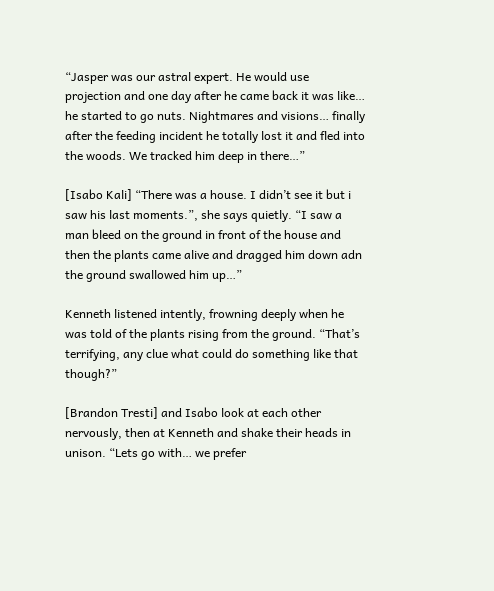“Jasper was our astral expert. He would use projection and one day after he came back it was like… he started to go nuts. Nightmares and visions… finally after the feeding incident he totally lost it and fled into the woods. We tracked him deep in there…”

[Isabo Kali] “There was a house. I didn’t see it but i saw his last moments.”, she says quietly. “I saw a man bleed on the ground in front of the house and then the plants came alive and dragged him down adn the ground swallowed him up…”

Kenneth listened intently, frowning deeply when he was told of the plants rising from the ground. “That’s terrifying, any clue what could do something like that though?”

[Brandon Tresti] and Isabo look at each other nervously, then at Kenneth and shake their heads in unison. “Lets go with… we prefer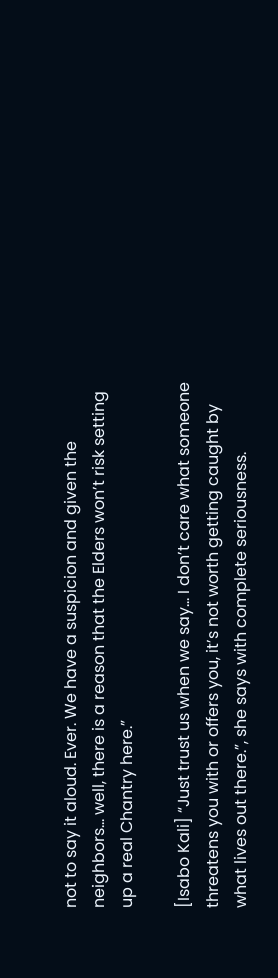not to say it aloud. Ever. We have a suspicion and given the neighbors… well, there is a reason that the Elders won’t risk setting up a real Chantry here.”

[Isabo Kali] “Just trust us when we say… I don’t care what someone threatens you with or offers you, it’s not worth getting caught by what lives out there.”, she says with complete seriousness.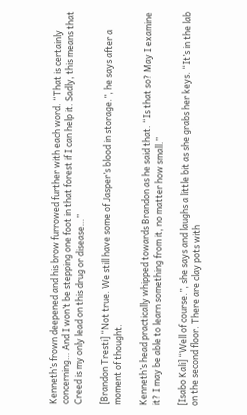Kenneth’s frown deepened and his brow furrowed further with each word. “That is certainly concerning… And I won’t be stepping one foot in that forest if I can help it. Sadly, this means that Creed is my only lead on this drug or disease…”

[Brandon Tresti] “Not true. We still have some of Jasper’s blood in storage.”, he says after a moment of thought.

Kenneth’s head practically whipped towards Brandon as he said that. “Is that so? May I examine it? I may be able to learn something from it, no matter how small.”

[Isabo Kali] “Well of course.”, she says and laughs a little bit as she grabs her keys. “It’s in the lab on the second floor. There are clay pots with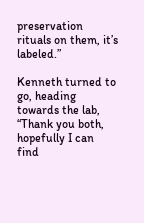preservation rituals on them, it’s labeled.”

Kenneth turned to go, heading towards the lab, “Thank you both, hopefully I can find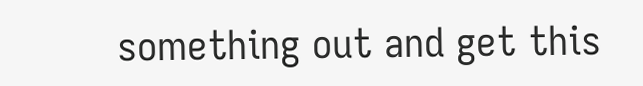something out and get this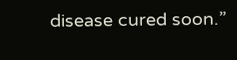disease cured soon.”